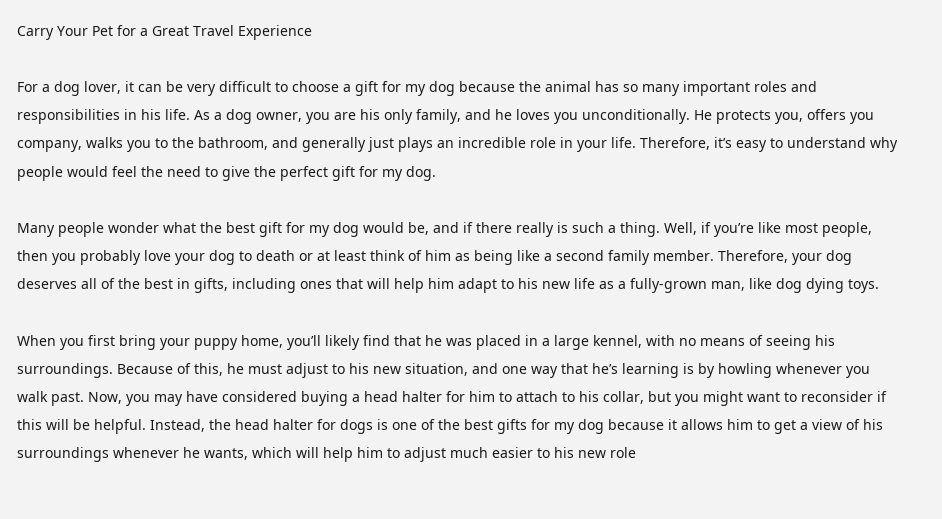Carry Your Pet for a Great Travel Experience

For a dog lover, it can be very difficult to choose a gift for my dog because the animal has so many important roles and responsibilities in his life. As a dog owner, you are his only family, and he loves you unconditionally. He protects you, offers you company, walks you to the bathroom, and generally just plays an incredible role in your life. Therefore, it’s easy to understand why people would feel the need to give the perfect gift for my dog.

Many people wonder what the best gift for my dog would be, and if there really is such a thing. Well, if you’re like most people, then you probably love your dog to death or at least think of him as being like a second family member. Therefore, your dog deserves all of the best in gifts, including ones that will help him adapt to his new life as a fully-grown man, like dog dying toys.

When you first bring your puppy home, you’ll likely find that he was placed in a large kennel, with no means of seeing his surroundings. Because of this, he must adjust to his new situation, and one way that he’s learning is by howling whenever you walk past. Now, you may have considered buying a head halter for him to attach to his collar, but you might want to reconsider if this will be helpful. Instead, the head halter for dogs is one of the best gifts for my dog because it allows him to get a view of his surroundings whenever he wants, which will help him to adjust much easier to his new role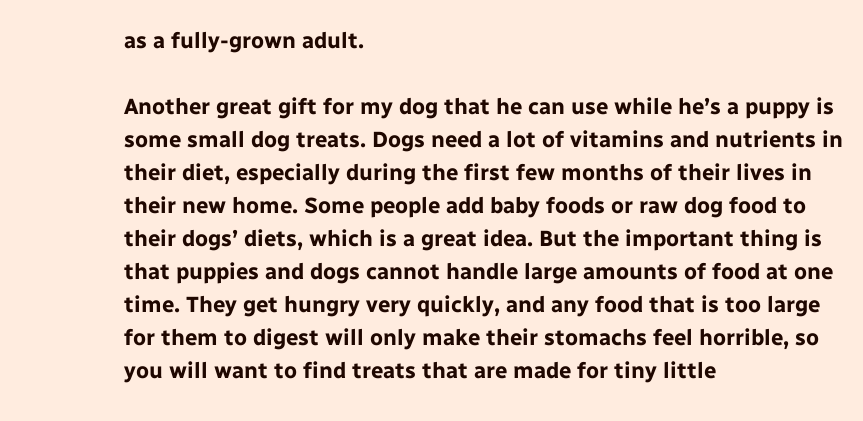as a fully-grown adult.

Another great gift for my dog that he can use while he’s a puppy is some small dog treats. Dogs need a lot of vitamins and nutrients in their diet, especially during the first few months of their lives in their new home. Some people add baby foods or raw dog food to their dogs’ diets, which is a great idea. But the important thing is that puppies and dogs cannot handle large amounts of food at one time. They get hungry very quickly, and any food that is too large for them to digest will only make their stomachs feel horrible, so you will want to find treats that are made for tiny little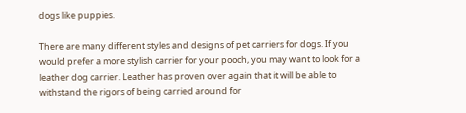dogs like puppies.

There are many different styles and designs of pet carriers for dogs. If you would prefer a more stylish carrier for your pooch, you may want to look for a leather dog carrier. Leather has proven over again that it will be able to withstand the rigors of being carried around for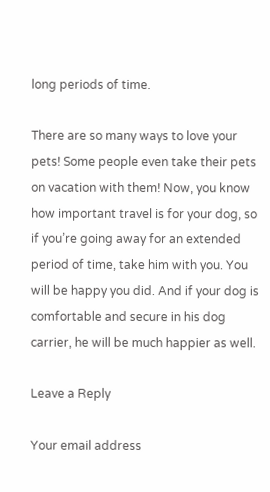long periods of time.

There are so many ways to love your pets! Some people even take their pets on vacation with them! Now, you know how important travel is for your dog, so if you’re going away for an extended period of time, take him with you. You will be happy you did. And if your dog is comfortable and secure in his dog carrier, he will be much happier as well.

Leave a Reply

Your email address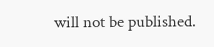will not be published.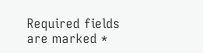Required fields are marked *